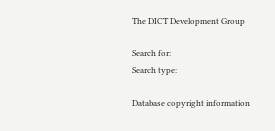The DICT Development Group

Search for:
Search type:

Database copyright information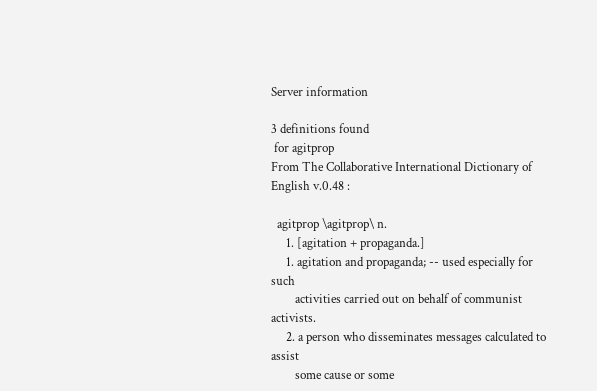Server information

3 definitions found
 for agitprop
From The Collaborative International Dictionary of English v.0.48 :

  agitprop \agitprop\ n.
     1. [agitation + propaganda.]
     1. agitation and propaganda; -- used especially for such
        activities carried out on behalf of communist activists.
     2. a person who disseminates messages calculated to assist
        some cause or some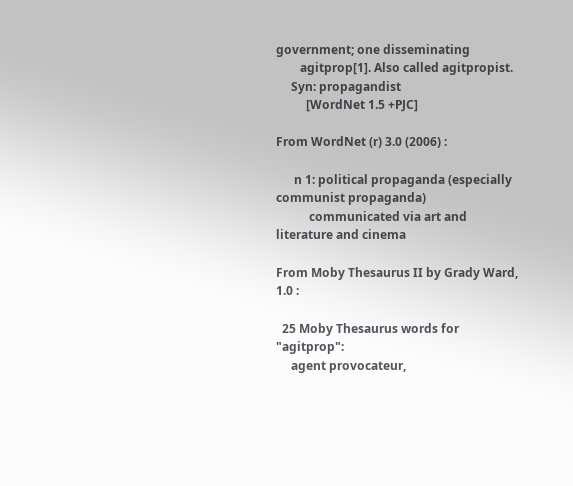government; one disseminating
        agitprop[1]. Also called agitpropist.
     Syn: propagandist
          [WordNet 1.5 +PJC]

From WordNet (r) 3.0 (2006) :

      n 1: political propaganda (especially communist propaganda)
           communicated via art and literature and cinema

From Moby Thesaurus II by Grady Ward, 1.0 :

  25 Moby Thesaurus words for "agitprop":
     agent provocateur,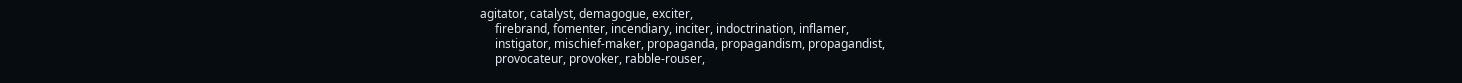agitator, catalyst, demagogue, exciter,
     firebrand, fomenter, incendiary, inciter, indoctrination, inflamer,
     instigator, mischief-maker, propaganda, propagandism, propagandist,
     provocateur, provoker, rabble-rouser,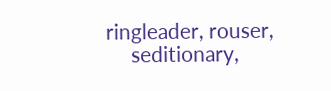ringleader, rouser,
     seditionary,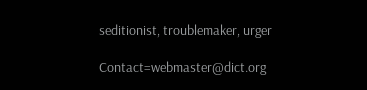seditionist, troublemaker, urger

Contact=webmaster@dict.org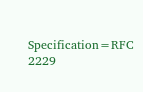Specification=RFC 2229